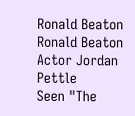Ronald Beaton
Ronald Beaton
Actor Jordan Pettle
Seen "The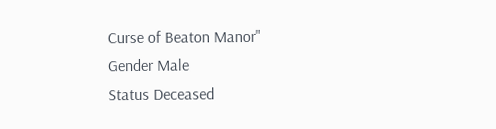Curse of Beaton Manor"
Gender Male
Status Deceased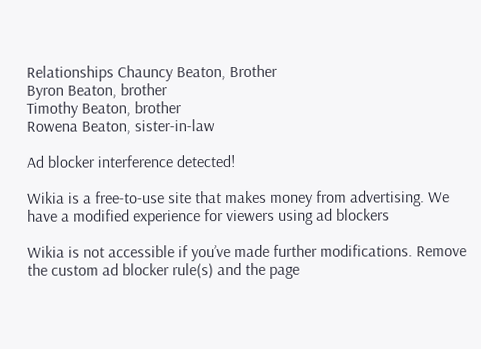Relationships Chauncy Beaton, Brother
Byron Beaton, brother
Timothy Beaton, brother
Rowena Beaton, sister-in-law

Ad blocker interference detected!

Wikia is a free-to-use site that makes money from advertising. We have a modified experience for viewers using ad blockers

Wikia is not accessible if you’ve made further modifications. Remove the custom ad blocker rule(s) and the page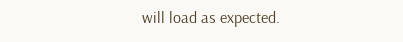will load as expected.